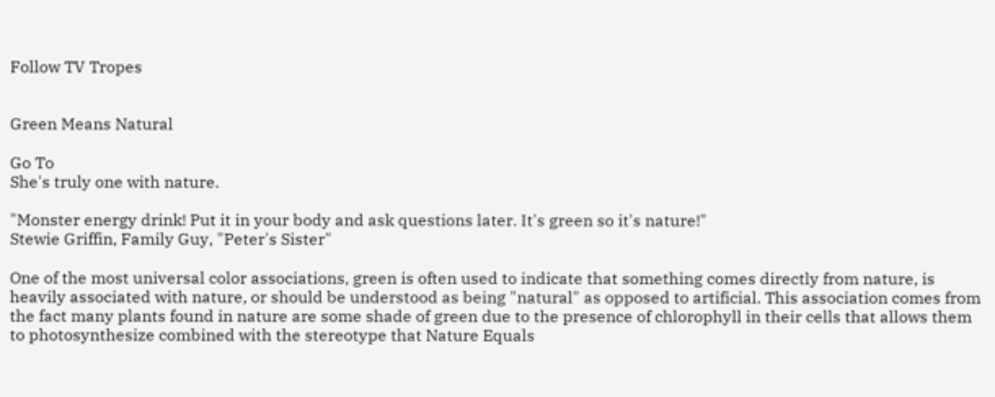Follow TV Tropes


Green Means Natural

Go To
She's truly one with nature.

"Monster energy drink! Put it in your body and ask questions later. It's green so it's nature!"
Stewie Griffin, Family Guy, "Peter's Sister"

One of the most universal color associations, green is often used to indicate that something comes directly from nature, is heavily associated with nature, or should be understood as being "natural" as opposed to artificial. This association comes from the fact many plants found in nature are some shade of green due to the presence of chlorophyll in their cells that allows them to photosynthesize combined with the stereotype that Nature Equals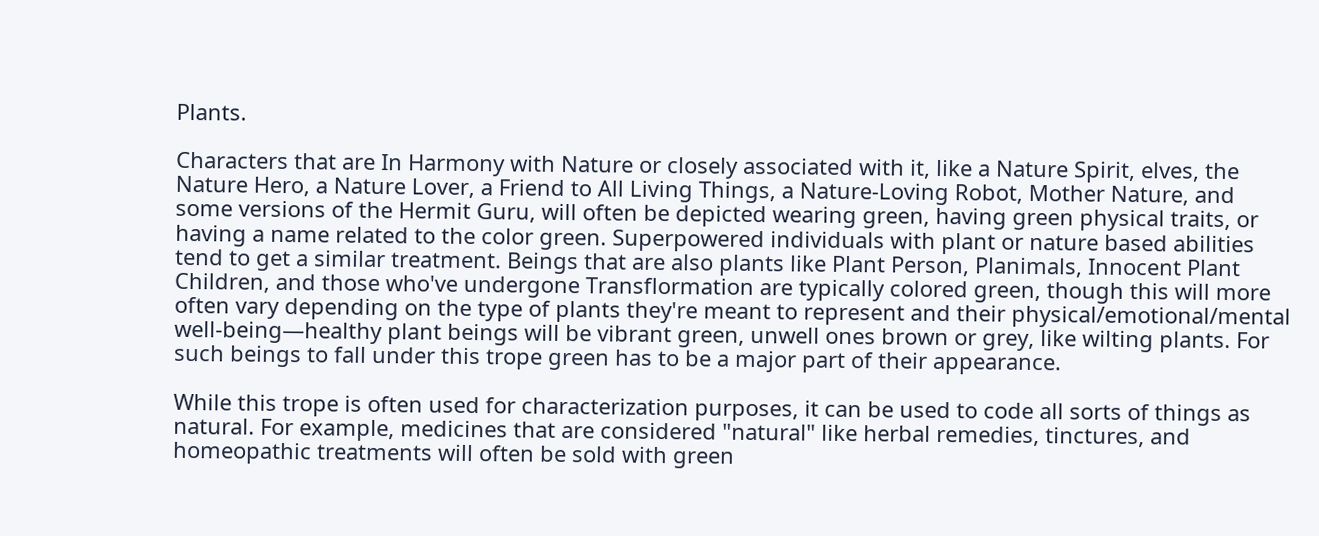Plants.

Characters that are In Harmony with Nature or closely associated with it, like a Nature Spirit, elves, the Nature Hero, a Nature Lover, a Friend to All Living Things, a Nature-Loving Robot, Mother Nature, and some versions of the Hermit Guru, will often be depicted wearing green, having green physical traits, or having a name related to the color green. Superpowered individuals with plant or nature based abilities tend to get a similar treatment. Beings that are also plants like Plant Person, Planimals, Innocent Plant Children, and those who've undergone Transflormation are typically colored green, though this will more often vary depending on the type of plants they're meant to represent and their physical/emotional/mental well-being—healthy plant beings will be vibrant green, unwell ones brown or grey, like wilting plants. For such beings to fall under this trope green has to be a major part of their appearance.

While this trope is often used for characterization purposes, it can be used to code all sorts of things as natural. For example, medicines that are considered "natural" like herbal remedies, tinctures, and homeopathic treatments will often be sold with green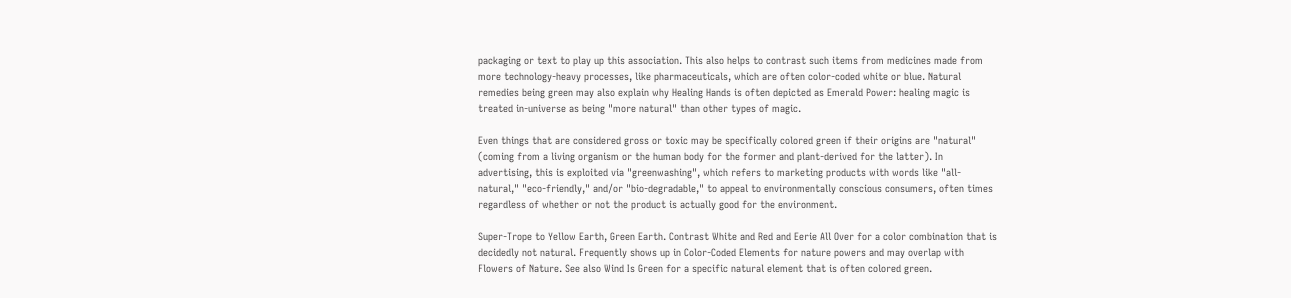packaging or text to play up this association. This also helps to contrast such items from medicines made from more technology-heavy processes, like pharmaceuticals, which are often color-coded white or blue. Natural remedies being green may also explain why Healing Hands is often depicted as Emerald Power: healing magic is treated in-universe as being "more natural" than other types of magic.

Even things that are considered gross or toxic may be specifically colored green if their origins are "natural" (coming from a living organism or the human body for the former and plant-derived for the latter). In advertising, this is exploited via "greenwashing", which refers to marketing products with words like "all-natural," "eco-friendly," and/or "bio-degradable," to appeal to environmentally conscious consumers, often times regardless of whether or not the product is actually good for the environment.

Super-Trope to Yellow Earth, Green Earth. Contrast White and Red and Eerie All Over for a color combination that is decidedly not natural. Frequently shows up in Color-Coded Elements for nature powers and may overlap with Flowers of Nature. See also Wind Is Green for a specific natural element that is often colored green.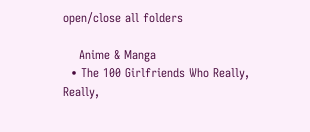open/close all folders

    Anime & Manga
  • The 100 Girlfriends Who Really, Really,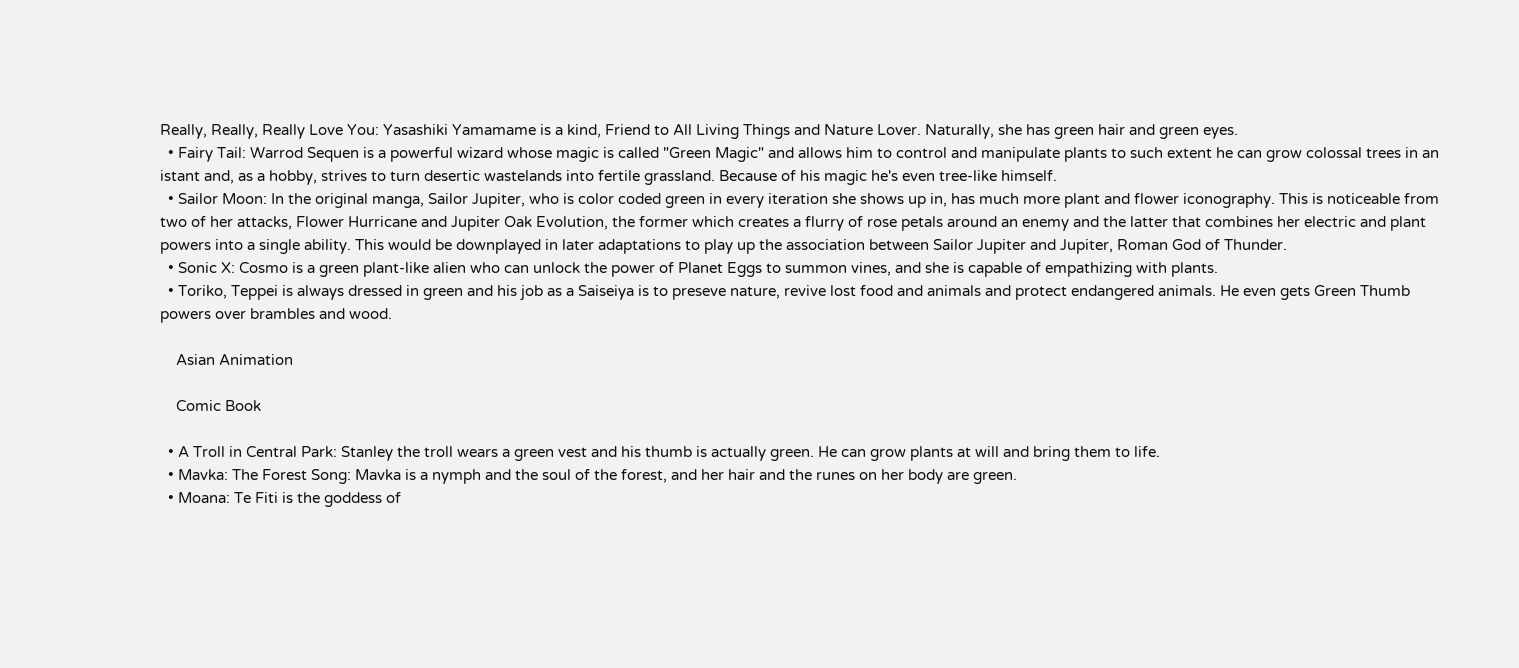Really, Really, Really Love You: Yasashiki Yamamame is a kind, Friend to All Living Things and Nature Lover. Naturally, she has green hair and green eyes.
  • Fairy Tail: Warrod Sequen is a powerful wizard whose magic is called "Green Magic" and allows him to control and manipulate plants to such extent he can grow colossal trees in an istant and, as a hobby, strives to turn desertic wastelands into fertile grassland. Because of his magic he's even tree-like himself.
  • Sailor Moon: In the original manga, Sailor Jupiter, who is color coded green in every iteration she shows up in, has much more plant and flower iconography. This is noticeable from two of her attacks, Flower Hurricane and Jupiter Oak Evolution, the former which creates a flurry of rose petals around an enemy and the latter that combines her electric and plant powers into a single ability. This would be downplayed in later adaptations to play up the association between Sailor Jupiter and Jupiter, Roman God of Thunder.
  • Sonic X: Cosmo is a green plant-like alien who can unlock the power of Planet Eggs to summon vines, and she is capable of empathizing with plants.
  • Toriko, Teppei is always dressed in green and his job as a Saiseiya is to preseve nature, revive lost food and animals and protect endangered animals. He even gets Green Thumb powers over brambles and wood.

    Asian Animation

    Comic Book

  • A Troll in Central Park: Stanley the troll wears a green vest and his thumb is actually green. He can grow plants at will and bring them to life.
  • Mavka: The Forest Song: Mavka is a nymph and the soul of the forest, and her hair and the runes on her body are green.
  • Moana: Te Fiti is the goddess of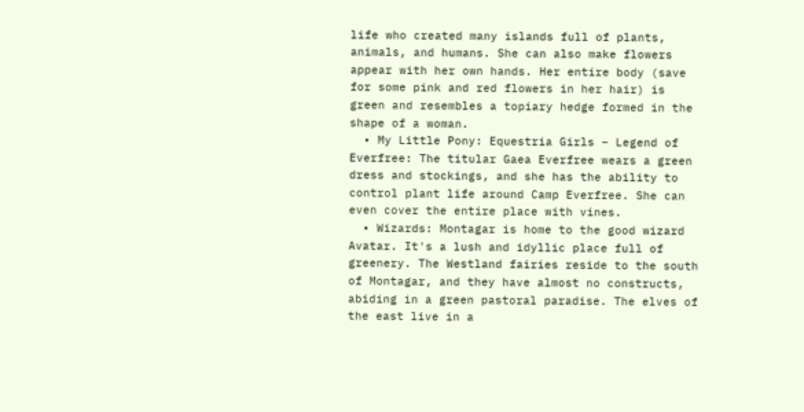life who created many islands full of plants, animals, and humans. She can also make flowers appear with her own hands. Her entire body (save for some pink and red flowers in her hair) is green and resembles a topiary hedge formed in the shape of a woman.
  • My Little Pony: Equestria Girls – Legend of Everfree: The titular Gaea Everfree wears a green dress and stockings, and she has the ability to control plant life around Camp Everfree. She can even cover the entire place with vines.
  • Wizards: Montagar is home to the good wizard Avatar. It's a lush and idyllic place full of greenery. The Westland fairies reside to the south of Montagar, and they have almost no constructs, abiding in a green pastoral paradise. The elves of the east live in a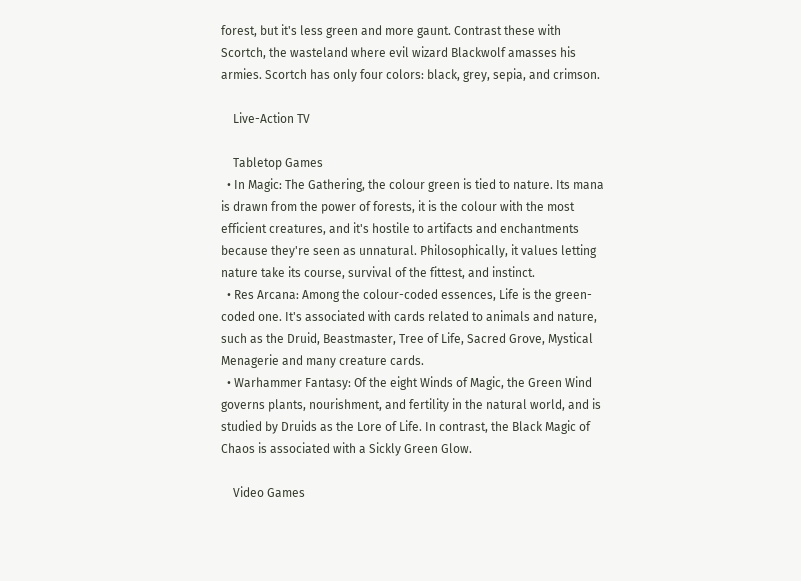forest, but it's less green and more gaunt. Contrast these with Scortch, the wasteland where evil wizard Blackwolf amasses his armies. Scortch has only four colors: black, grey, sepia, and crimson.

    Live-Action TV

    Tabletop Games
  • In Magic: The Gathering, the colour green is tied to nature. Its mana is drawn from the power of forests, it is the colour with the most efficient creatures, and it's hostile to artifacts and enchantments because they're seen as unnatural. Philosophically, it values letting nature take its course, survival of the fittest, and instinct.
  • Res Arcana: Among the colour-coded essences, Life is the green-coded one. It's associated with cards related to animals and nature, such as the Druid, Beastmaster, Tree of Life, Sacred Grove, Mystical Menagerie and many creature cards.
  • Warhammer Fantasy: Of the eight Winds of Magic, the Green Wind governs plants, nourishment, and fertility in the natural world, and is studied by Druids as the Lore of Life. In contrast, the Black Magic of Chaos is associated with a Sickly Green Glow.

    Video Games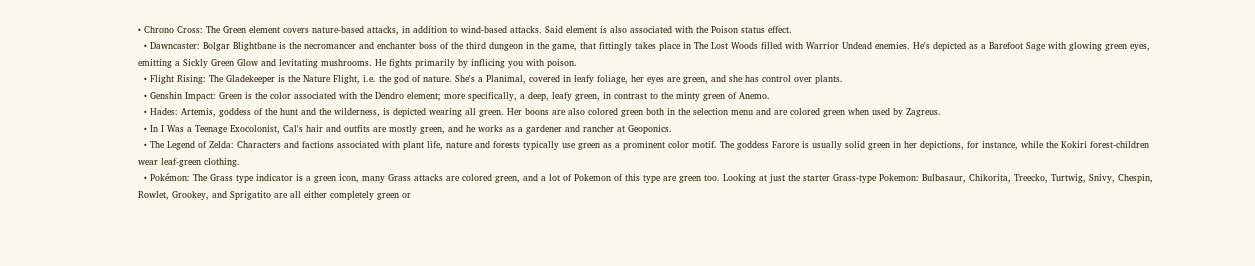• Chrono Cross: The Green element covers nature-based attacks, in addition to wind-based attacks. Said element is also associated with the Poison status effect.
  • Dawncaster: Bolgar Blightbane is the necromancer and enchanter boss of the third dungeon in the game, that fittingly takes place in The Lost Woods filled with Warrior Undead enemies. He's depicted as a Barefoot Sage with glowing green eyes, emitting a Sickly Green Glow and levitating mushrooms. He fights primarily by inflicing you with poison.
  • Flight Rising: The Gladekeeper is the Nature Flight, i.e. the god of nature. She's a Planimal, covered in leafy foliage, her eyes are green, and she has control over plants.
  • Genshin Impact: Green is the color associated with the Dendro element; more specifically, a deep, leafy green, in contrast to the minty green of Anemo.
  • Hades: Artemis, goddess of the hunt and the wilderness, is depicted wearing all green. Her boons are also colored green both in the selection menu and are colored green when used by Zagreus.
  • In I Was a Teenage Exocolonist, Cal's hair and outfits are mostly green, and he works as a gardener and rancher at Geoponics.
  • The Legend of Zelda: Characters and factions associated with plant life, nature and forests typically use green as a prominent color motif. The goddess Farore is usually solid green in her depictions, for instance, while the Kokiri forest-children wear leaf-green clothing.
  • Pokémon: The Grass type indicator is a green icon, many Grass attacks are colored green, and a lot of Pokemon of this type are green too. Looking at just the starter Grass-type Pokemon: Bulbasaur, Chikorita, Treecko, Turtwig, Snivy, Chespin, Rowlet, Grookey, and Sprigatito are all either completely green or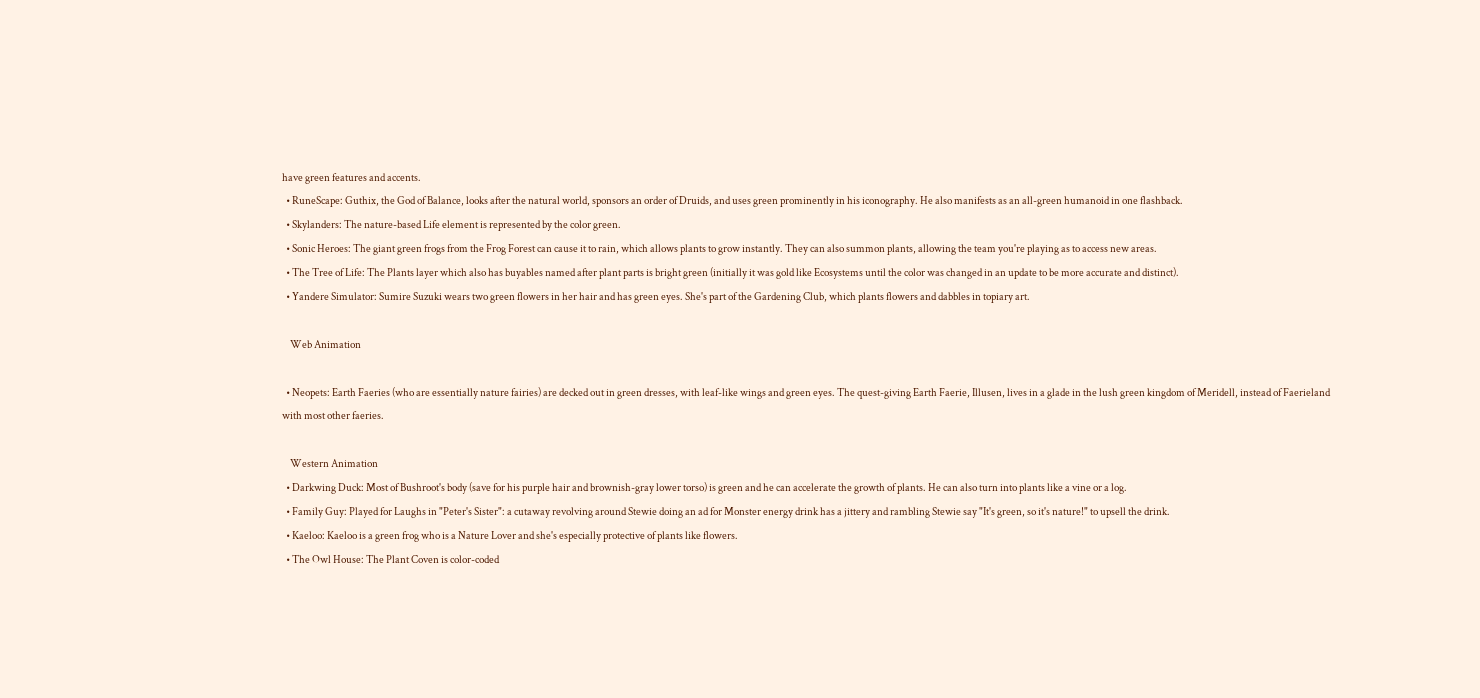have green features and accents.
  • RuneScape: Guthix, the God of Balance, looks after the natural world, sponsors an order of Druids, and uses green prominently in his iconography. He also manifests as an all-green humanoid in one flashback.
  • Skylanders: The nature-based Life element is represented by the color green.
  • Sonic Heroes: The giant green frogs from the Frog Forest can cause it to rain, which allows plants to grow instantly. They can also summon plants, allowing the team you're playing as to access new areas.
  • The Tree of Life: The Plants layer which also has buyables named after plant parts is bright green (initially it was gold like Ecosystems until the color was changed in an update to be more accurate and distinct).
  • Yandere Simulator: Sumire Suzuki wears two green flowers in her hair and has green eyes. She's part of the Gardening Club, which plants flowers and dabbles in topiary art.

    Web Animation

  • Neopets: Earth Faeries (who are essentially nature fairies) are decked out in green dresses, with leaf-like wings and green eyes. The quest-giving Earth Faerie, Illusen, lives in a glade in the lush green kingdom of Meridell, instead of Faerieland with most other faeries.

    Western Animation
  • Darkwing Duck: Most of Bushroot's body (save for his purple hair and brownish-gray lower torso) is green and he can accelerate the growth of plants. He can also turn into plants like a vine or a log.
  • Family Guy: Played for Laughs in "Peter's Sister": a cutaway revolving around Stewie doing an ad for Monster energy drink has a jittery and rambling Stewie say "It's green, so it's nature!" to upsell the drink.
  • Kaeloo: Kaeloo is a green frog who is a Nature Lover and she's especially protective of plants like flowers.
  • The Owl House: The Plant Coven is color-coded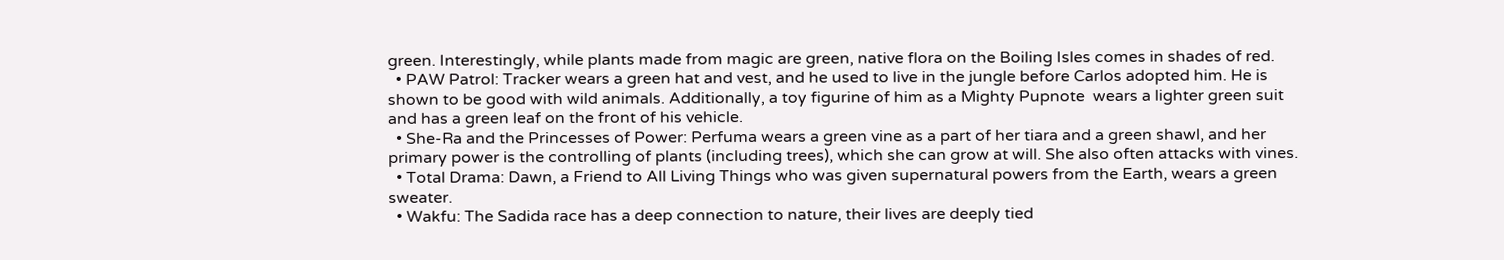green. Interestingly, while plants made from magic are green, native flora on the Boiling Isles comes in shades of red.
  • PAW Patrol: Tracker wears a green hat and vest, and he used to live in the jungle before Carlos adopted him. He is shown to be good with wild animals. Additionally, a toy figurine of him as a Mighty Pupnote  wears a lighter green suit and has a green leaf on the front of his vehicle.
  • She-Ra and the Princesses of Power: Perfuma wears a green vine as a part of her tiara and a green shawl, and her primary power is the controlling of plants (including trees), which she can grow at will. She also often attacks with vines.
  • Total Drama: Dawn, a Friend to All Living Things who was given supernatural powers from the Earth, wears a green sweater.
  • Wakfu: The Sadida race has a deep connection to nature, their lives are deeply tied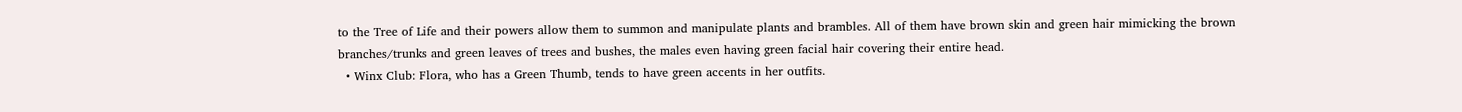to the Tree of Life and their powers allow them to summon and manipulate plants and brambles. All of them have brown skin and green hair mimicking the brown branches/trunks and green leaves of trees and bushes, the males even having green facial hair covering their entire head.
  • Winx Club: Flora, who has a Green Thumb, tends to have green accents in her outfits.